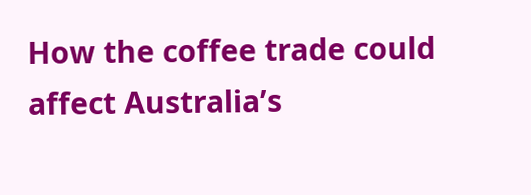How the coffee trade could affect Australia’s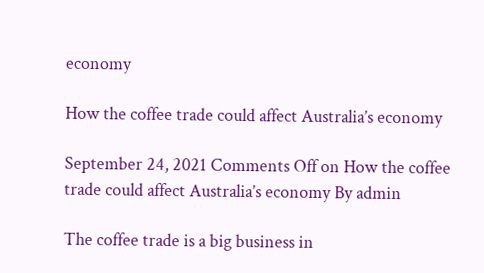economy

How the coffee trade could affect Australia’s economy

September 24, 2021 Comments Off on How the coffee trade could affect Australia’s economy By admin

The coffee trade is a big business in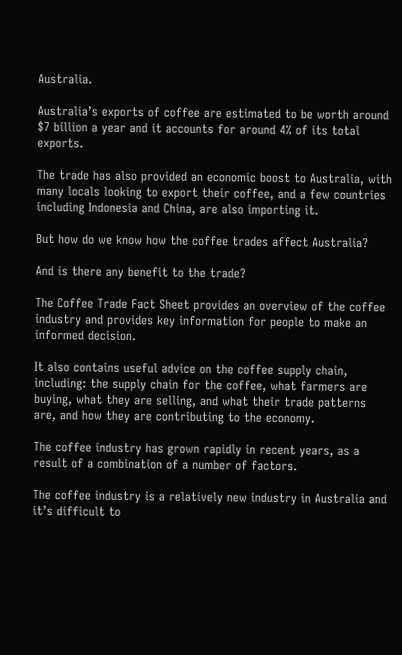Australia.

Australia’s exports of coffee are estimated to be worth around $7 billion a year and it accounts for around 4% of its total exports.

The trade has also provided an economic boost to Australia, with many locals looking to export their coffee, and a few countries including Indonesia and China, are also importing it.

But how do we know how the coffee trades affect Australia?

And is there any benefit to the trade?

The Coffee Trade Fact Sheet provides an overview of the coffee industry and provides key information for people to make an informed decision.

It also contains useful advice on the coffee supply chain, including: the supply chain for the coffee, what farmers are buying, what they are selling, and what their trade patterns are, and how they are contributing to the economy.

The coffee industry has grown rapidly in recent years, as a result of a combination of a number of factors.

The coffee industry is a relatively new industry in Australia and it’s difficult to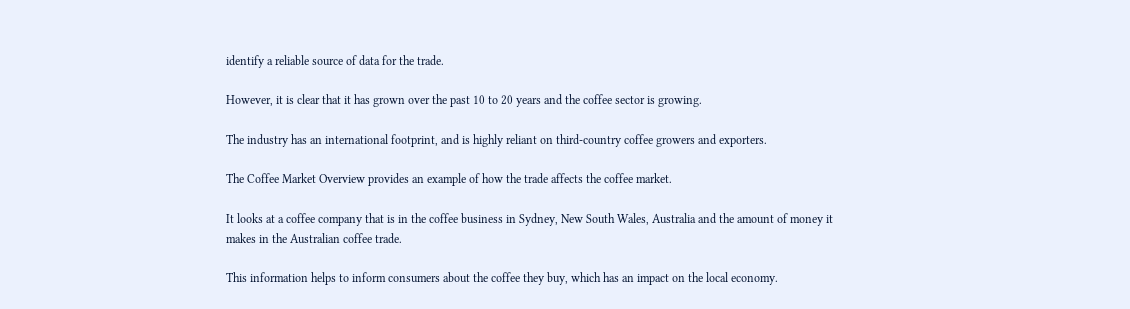identify a reliable source of data for the trade.

However, it is clear that it has grown over the past 10 to 20 years and the coffee sector is growing.

The industry has an international footprint, and is highly reliant on third-country coffee growers and exporters.

The Coffee Market Overview provides an example of how the trade affects the coffee market.

It looks at a coffee company that is in the coffee business in Sydney, New South Wales, Australia and the amount of money it makes in the Australian coffee trade.

This information helps to inform consumers about the coffee they buy, which has an impact on the local economy.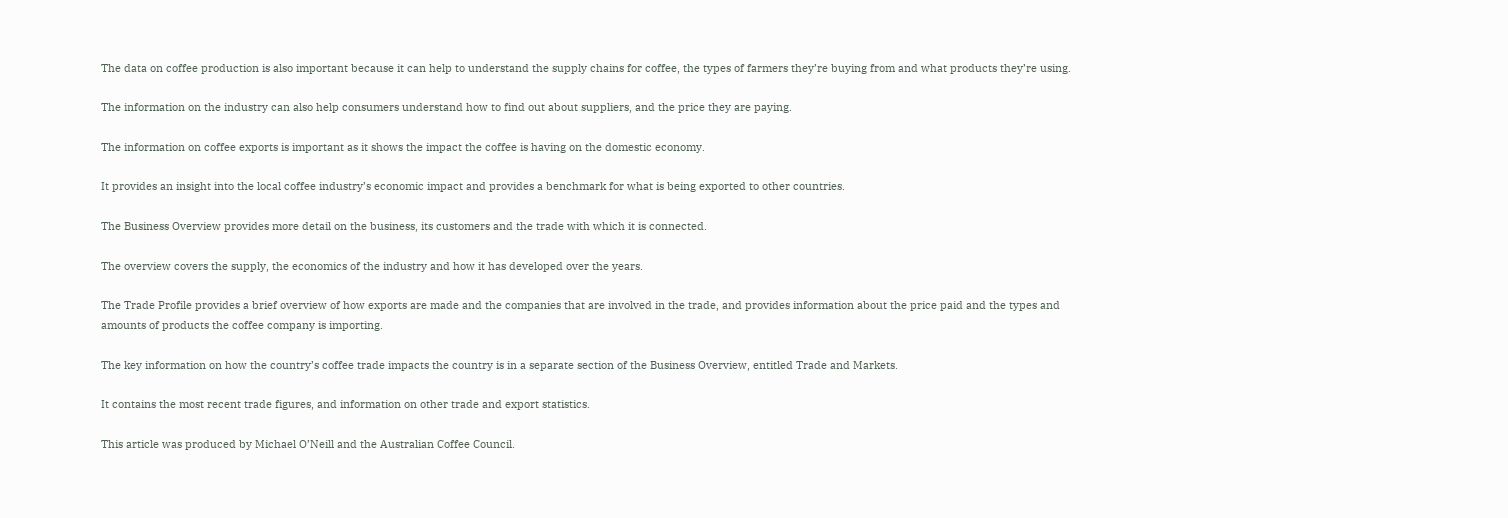The data on coffee production is also important because it can help to understand the supply chains for coffee, the types of farmers they’re buying from and what products they’re using.

The information on the industry can also help consumers understand how to find out about suppliers, and the price they are paying.

The information on coffee exports is important as it shows the impact the coffee is having on the domestic economy.

It provides an insight into the local coffee industry’s economic impact and provides a benchmark for what is being exported to other countries.

The Business Overview provides more detail on the business, its customers and the trade with which it is connected.

The overview covers the supply, the economics of the industry and how it has developed over the years.

The Trade Profile provides a brief overview of how exports are made and the companies that are involved in the trade, and provides information about the price paid and the types and amounts of products the coffee company is importing.

The key information on how the country’s coffee trade impacts the country is in a separate section of the Business Overview, entitled Trade and Markets.

It contains the most recent trade figures, and information on other trade and export statistics.

This article was produced by Michael O’Neill and the Australian Coffee Council.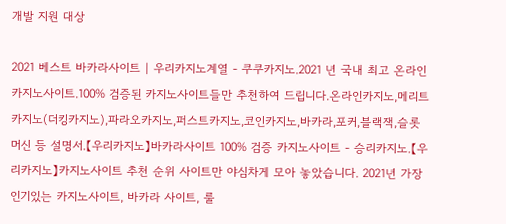개발 지원 대상

2021 베스트 바카라사이트 | 우리카지노계열 - 쿠쿠카지노.2021 년 국내 최고 온라인 카지노사이트.100% 검증된 카지노사이트들만 추천하여 드립니다.온라인카지노,메리트카지노(더킹카지노),파라오카지노,퍼스트카지노,코인카지노,바카라,포커,블랙잭,슬롯머신 등 설명서.【우리카지노】바카라사이트 100% 검증 카지노사이트 - 승리카지노.【우리카지노】카지노사이트 추천 순위 사이트만 야심차게 모아 놓았습니다. 2021년 가장 인기있는 카지노사이트, 바카라 사이트, 룰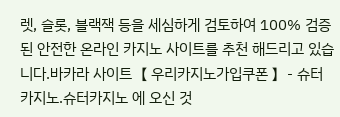렛, 슬롯, 블랙잭 등을 세심하게 검토하여 100% 검증된 안전한 온라인 카지노 사이트를 추천 해드리고 있습니다.바카라 사이트【 우리카지노가입쿠폰 】- 슈터카지노.슈터카지노 에 오신 것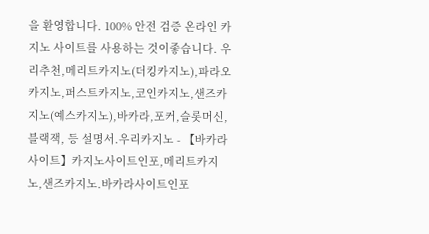을 환영합니다. 100% 안전 검증 온라인 카지노 사이트를 사용하는 것이좋습니다. 우리추천,메리트카지노(더킹카지노),파라오카지노,퍼스트카지노,코인카지노,샌즈카지노(예스카지노),바카라,포커,슬롯머신,블랙잭, 등 설명서.우리카지노 - 【바카라사이트】카지노사이트인포,메리트카지노,샌즈카지노.바카라사이트인포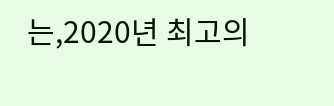는,2020년 최고의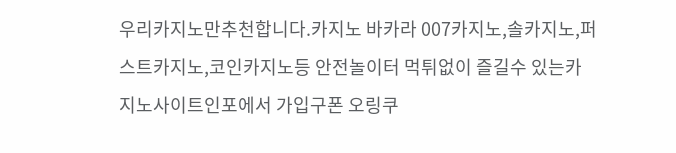우리카지노만추천합니다.카지노 바카라 007카지노,솔카지노,퍼스트카지노,코인카지노등 안전놀이터 먹튀없이 즐길수 있는카지노사이트인포에서 가입구폰 오링쿠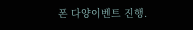폰 다양이벤트 진행.